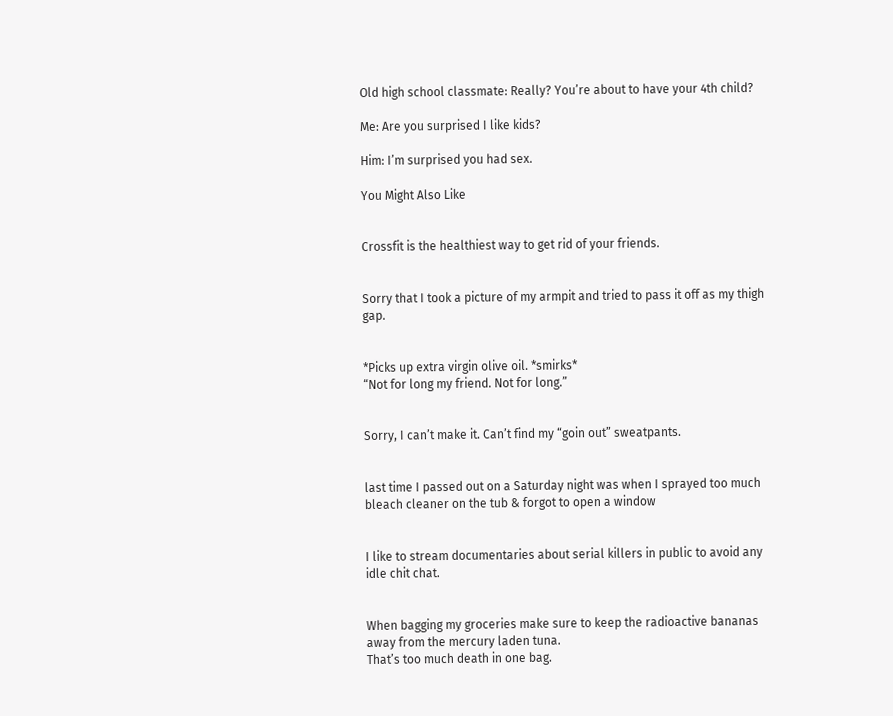Old high school classmate: Really? You’re about to have your 4th child?

Me: Are you surprised I like kids?

Him: I’m surprised you had sex.

You Might Also Like


Crossfit is the healthiest way to get rid of your friends.


Sorry that I took a picture of my armpit and tried to pass it off as my thigh gap.


*Picks up extra virgin olive oil. *smirks*
“Not for long my friend. Not for long.”


Sorry, I can’t make it. Can’t find my “goin out” sweatpants.


last time I passed out on a Saturday night was when I sprayed too much bleach cleaner on the tub & forgot to open a window


I like to stream documentaries about serial killers in public to avoid any idle chit chat.


When bagging my groceries make sure to keep the radioactive bananas away from the mercury laden tuna.
That’s too much death in one bag.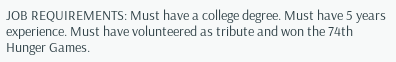JOB REQUIREMENTS: Must have a college degree. Must have 5 years experience. Must have volunteered as tribute and won the 74th Hunger Games.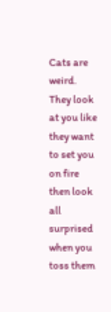Cats are weird. They look at you like they want to set you on fire then look all surprised when you toss them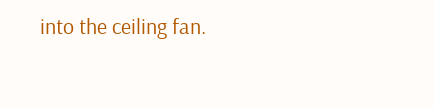into the ceiling fan.